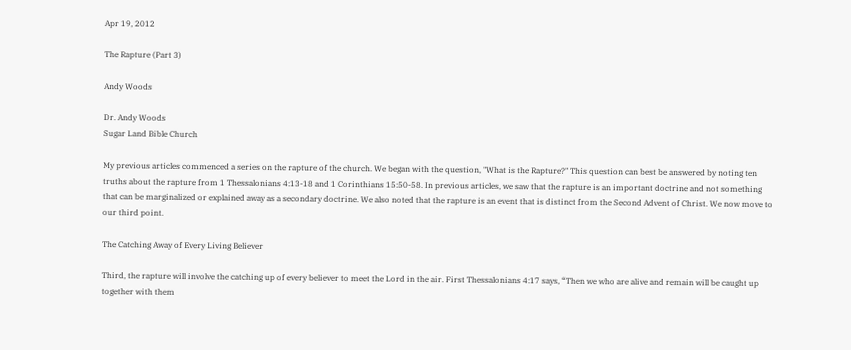Apr 19, 2012

The Rapture (Part 3)

Andy Woods

Dr. Andy Woods
Sugar Land Bible Church

My previous articles commenced a series on the rapture of the church. We began with the question, "What is the Rapture?" This question can best be answered by noting ten truths about the rapture from 1 Thessalonians 4:13-18 and 1 Corinthians 15:50-58. In previous articles, we saw that the rapture is an important doctrine and not something that can be marginalized or explained away as a secondary doctrine. We also noted that the rapture is an event that is distinct from the Second Advent of Christ. We now move to our third point.

The Catching Away of Every Living Believer

Third, the rapture will involve the catching up of every believer to meet the Lord in the air. First Thessalonians 4:17 says, “Then we who are alive and remain will be caught up together with them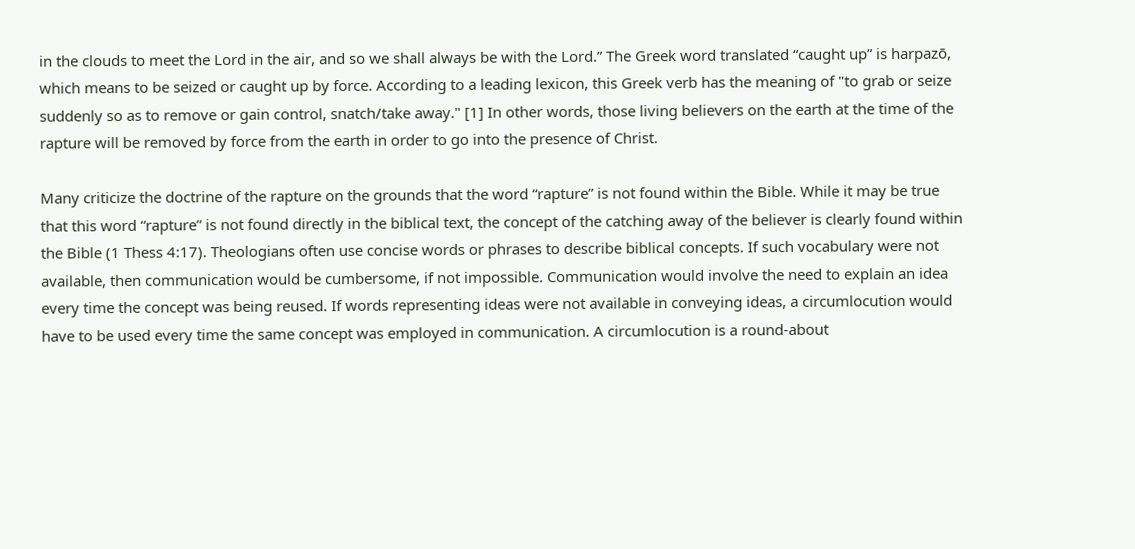in the clouds to meet the Lord in the air, and so we shall always be with the Lord.” The Greek word translated “caught up” is harpazō, which means to be seized or caught up by force. According to a leading lexicon, this Greek verb has the meaning of "to grab or seize suddenly so as to remove or gain control, snatch/take away." [1] In other words, those living believers on the earth at the time of the rapture will be removed by force from the earth in order to go into the presence of Christ.

Many criticize the doctrine of the rapture on the grounds that the word “rapture” is not found within the Bible. While it may be true that this word “rapture” is not found directly in the biblical text, the concept of the catching away of the believer is clearly found within the Bible (1 Thess 4:17). Theologians often use concise words or phrases to describe biblical concepts. If such vocabulary were not available, then communication would be cumbersome, if not impossible. Communication would involve the need to explain an idea every time the concept was being reused. If words representing ideas were not available in conveying ideas, a circumlocution would have to be used every time the same concept was employed in communication. A circumlocution is a round-about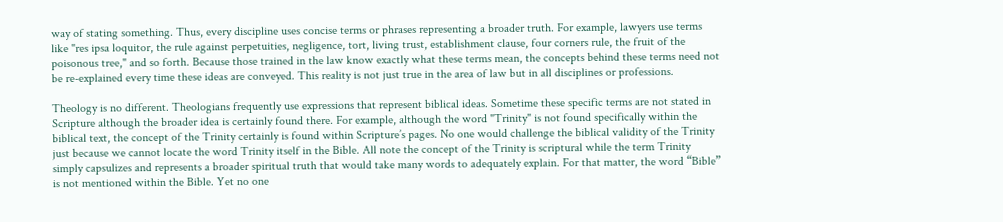way of stating something. Thus, every discipline uses concise terms or phrases representing a broader truth. For example, lawyers use terms like "res ipsa loquitor, the rule against perpetuities, negligence, tort, living trust, establishment clause, four corners rule, the fruit of the poisonous tree," and so forth. Because those trained in the law know exactly what these terms mean, the concepts behind these terms need not be re-explained every time these ideas are conveyed. This reality is not just true in the area of law but in all disciplines or professions.

Theology is no different. Theologians frequently use expressions that represent biblical ideas. Sometime these specific terms are not stated in Scripture although the broader idea is certainly found there. For example, although the word "Trinity" is not found specifically within the biblical text, the concept of the Trinity certainly is found within Scripture’s pages. No one would challenge the biblical validity of the Trinity just because we cannot locate the word Trinity itself in the Bible. All note the concept of the Trinity is scriptural while the term Trinity simply capsulizes and represents a broader spiritual truth that would take many words to adequately explain. For that matter, the word “Bible” is not mentioned within the Bible. Yet no one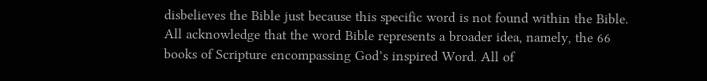disbelieves the Bible just because this specific word is not found within the Bible. All acknowledge that the word Bible represents a broader idea, namely, the 66 books of Scripture encompassing God’s inspired Word. All of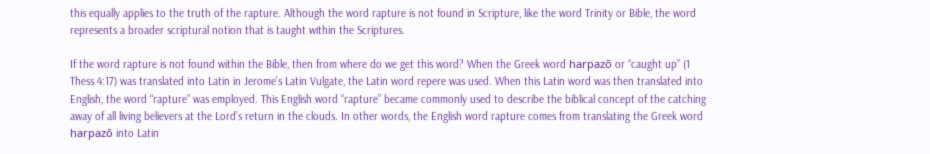this equally applies to the truth of the rapture. Although the word rapture is not found in Scripture, like the word Trinity or Bible, the word represents a broader scriptural notion that is taught within the Scriptures.

If the word rapture is not found within the Bible, then from where do we get this word? When the Greek word harpazō or “caught up” (1 Thess 4:17) was translated into Latin in Jerome’s Latin Vulgate, the Latin word repere was used. When this Latin word was then translated into English, the word “rapture” was employed. This English word “rapture” became commonly used to describe the biblical concept of the catching away of all living believers at the Lord’s return in the clouds. In other words, the English word rapture comes from translating the Greek word harpazō into Latin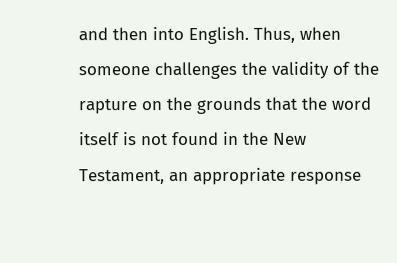and then into English. Thus, when someone challenges the validity of the rapture on the grounds that the word itself is not found in the New Testament, an appropriate response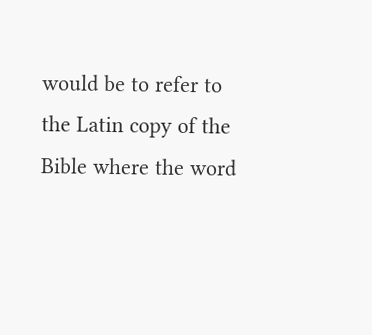would be to refer to the Latin copy of the Bible where the word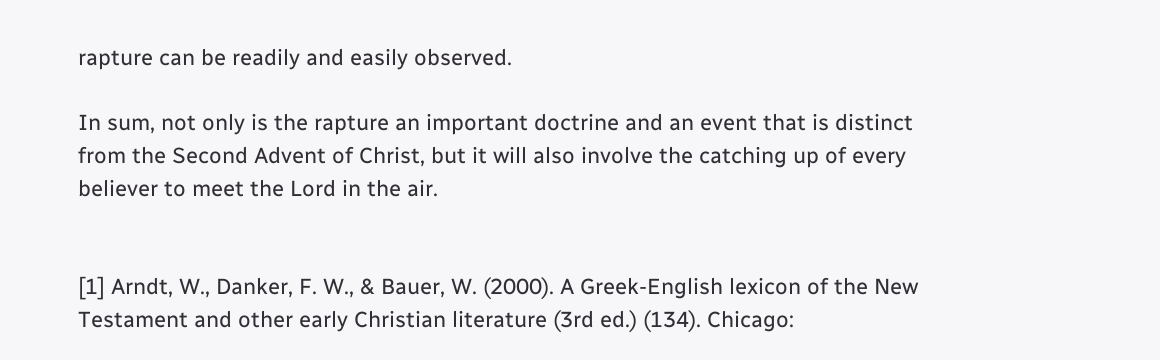rapture can be readily and easily observed.

In sum, not only is the rapture an important doctrine and an event that is distinct from the Second Advent of Christ, but it will also involve the catching up of every believer to meet the Lord in the air.


[1] Arndt, W., Danker, F. W., & Bauer, W. (2000). A Greek-English lexicon of the New Testament and other early Christian literature (3rd ed.) (134). Chicago: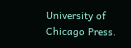University of Chicago Press.